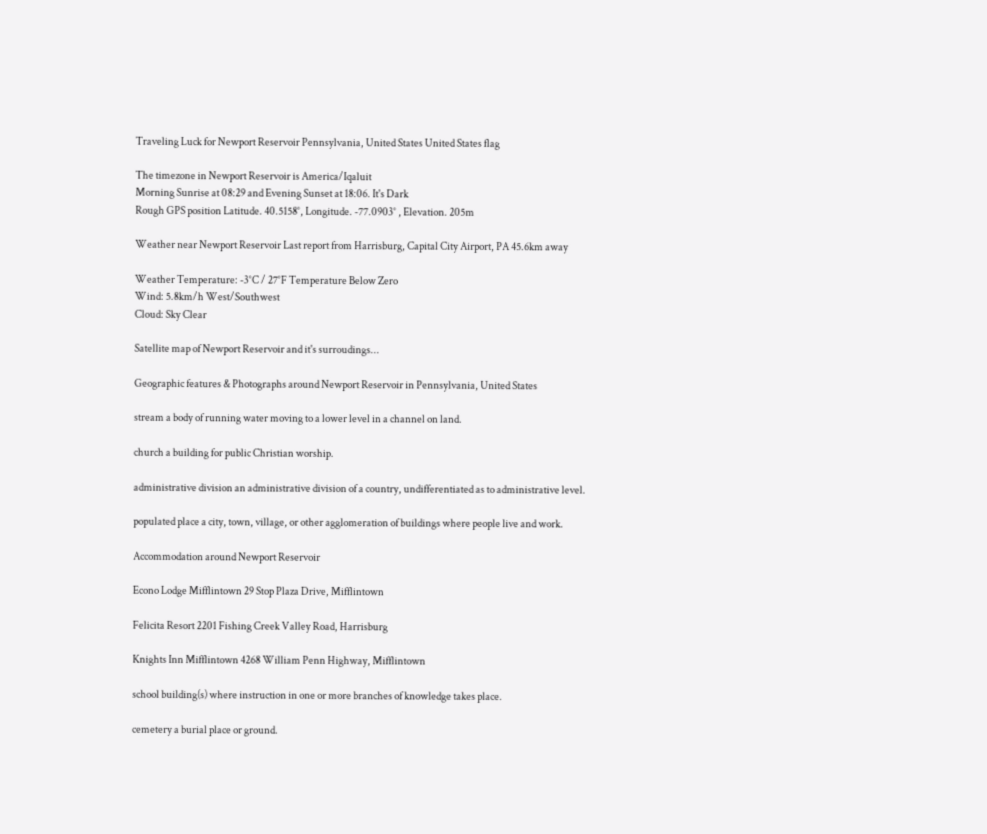Traveling Luck for Newport Reservoir Pennsylvania, United States United States flag

The timezone in Newport Reservoir is America/Iqaluit
Morning Sunrise at 08:29 and Evening Sunset at 18:06. It's Dark
Rough GPS position Latitude. 40.5158°, Longitude. -77.0903° , Elevation. 205m

Weather near Newport Reservoir Last report from Harrisburg, Capital City Airport, PA 45.6km away

Weather Temperature: -3°C / 27°F Temperature Below Zero
Wind: 5.8km/h West/Southwest
Cloud: Sky Clear

Satellite map of Newport Reservoir and it's surroudings...

Geographic features & Photographs around Newport Reservoir in Pennsylvania, United States

stream a body of running water moving to a lower level in a channel on land.

church a building for public Christian worship.

administrative division an administrative division of a country, undifferentiated as to administrative level.

populated place a city, town, village, or other agglomeration of buildings where people live and work.

Accommodation around Newport Reservoir

Econo Lodge Mifflintown 29 Stop Plaza Drive, Mifflintown

Felicita Resort 2201 Fishing Creek Valley Road, Harrisburg

Knights Inn Mifflintown 4268 William Penn Highway, Mifflintown

school building(s) where instruction in one or more branches of knowledge takes place.

cemetery a burial place or ground.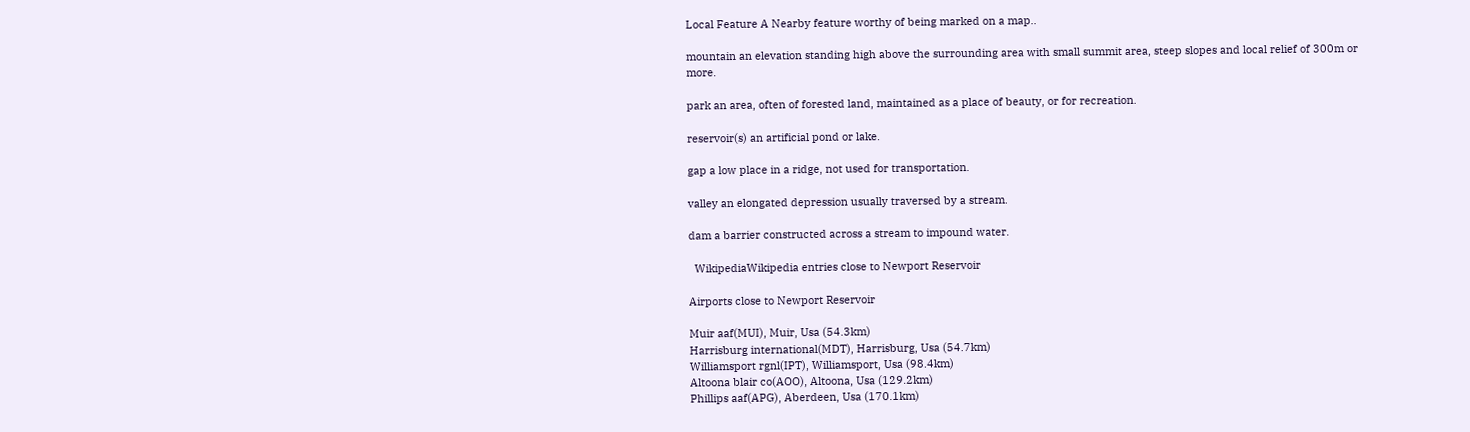Local Feature A Nearby feature worthy of being marked on a map..

mountain an elevation standing high above the surrounding area with small summit area, steep slopes and local relief of 300m or more.

park an area, often of forested land, maintained as a place of beauty, or for recreation.

reservoir(s) an artificial pond or lake.

gap a low place in a ridge, not used for transportation.

valley an elongated depression usually traversed by a stream.

dam a barrier constructed across a stream to impound water.

  WikipediaWikipedia entries close to Newport Reservoir

Airports close to Newport Reservoir

Muir aaf(MUI), Muir, Usa (54.3km)
Harrisburg international(MDT), Harrisburg, Usa (54.7km)
Williamsport rgnl(IPT), Williamsport, Usa (98.4km)
Altoona blair co(AOO), Altoona, Usa (129.2km)
Phillips aaf(APG), Aberdeen, Usa (170.1km)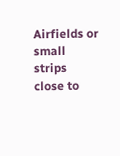Airfields or small strips close to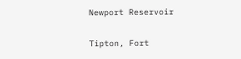Newport Reservoir

Tipton, Fort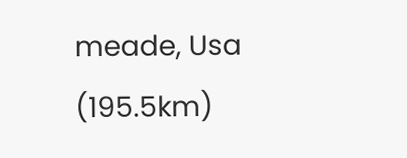meade, Usa (195.5km)